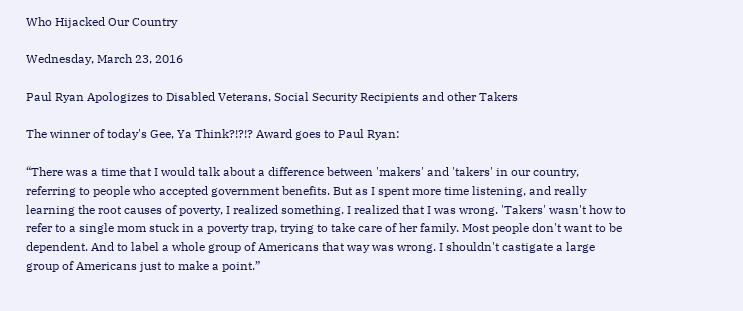Who Hijacked Our Country

Wednesday, March 23, 2016

Paul Ryan Apologizes to Disabled Veterans, Social Security Recipients and other Takers

The winner of today's Gee, Ya Think?!?!? Award goes to Paul Ryan:

“There was a time that I would talk about a difference between 'makers' and 'takers' in our country, referring to people who accepted government benefits. But as I spent more time listening, and really learning the root causes of poverty, I realized something. I realized that I was wrong. 'Takers' wasn't how to refer to a single mom stuck in a poverty trap, trying to take care of her family. Most people don't want to be dependent. And to label a whole group of Americans that way was wrong. I shouldn't castigate a large group of Americans just to make a point.”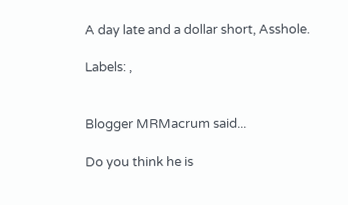A day late and a dollar short, Asshole.

Labels: ,


Blogger MRMacrum said...

Do you think he is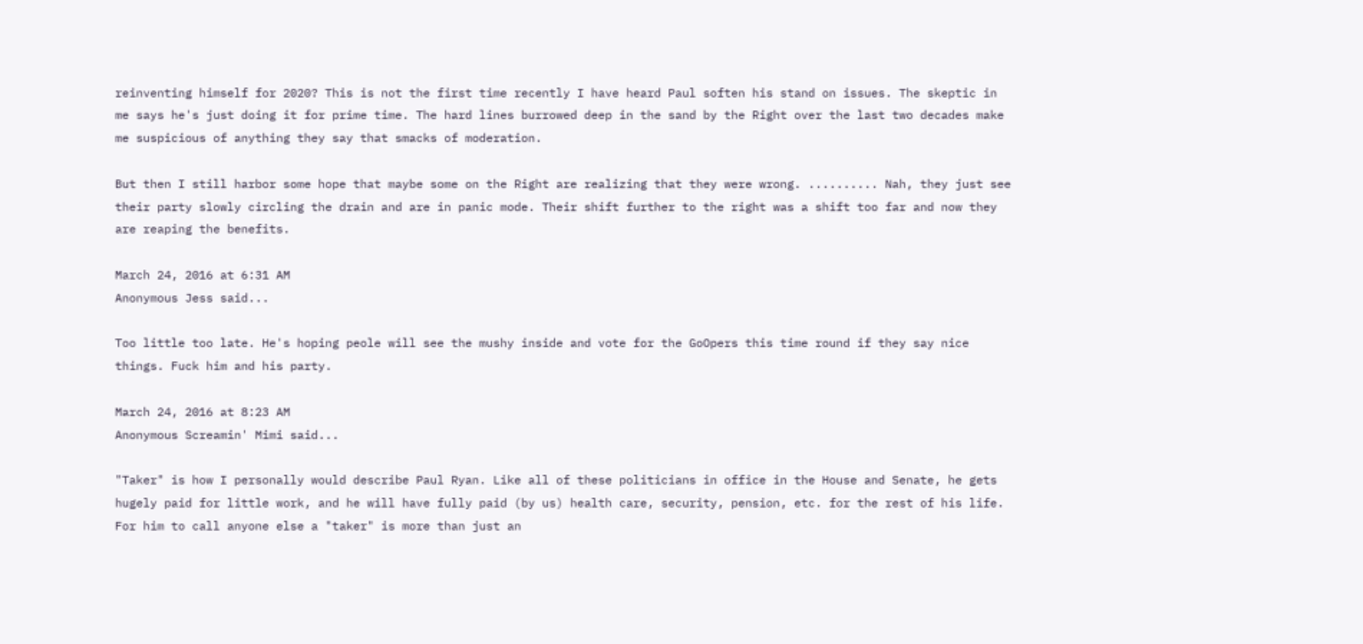reinventing himself for 2020? This is not the first time recently I have heard Paul soften his stand on issues. The skeptic in me says he's just doing it for prime time. The hard lines burrowed deep in the sand by the Right over the last two decades make me suspicious of anything they say that smacks of moderation.

But then I still harbor some hope that maybe some on the Right are realizing that they were wrong. .......... Nah, they just see their party slowly circling the drain and are in panic mode. Their shift further to the right was a shift too far and now they are reaping the benefits.

March 24, 2016 at 6:31 AM
Anonymous Jess said...

Too little too late. He's hoping peole will see the mushy inside and vote for the GoOpers this time round if they say nice things. Fuck him and his party.

March 24, 2016 at 8:23 AM
Anonymous Screamin' Mimi said...

"Taker" is how I personally would describe Paul Ryan. Like all of these politicians in office in the House and Senate, he gets hugely paid for little work, and he will have fully paid (by us) health care, security, pension, etc. for the rest of his life. For him to call anyone else a "taker" is more than just an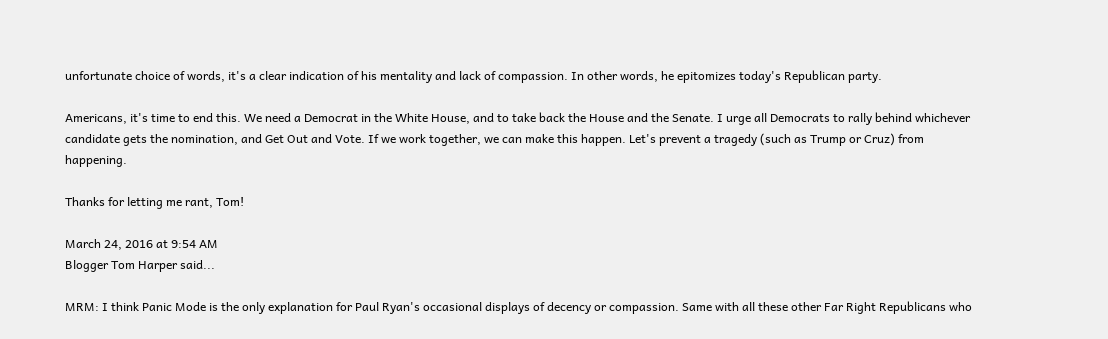unfortunate choice of words, it's a clear indication of his mentality and lack of compassion. In other words, he epitomizes today's Republican party.

Americans, it's time to end this. We need a Democrat in the White House, and to take back the House and the Senate. I urge all Democrats to rally behind whichever candidate gets the nomination, and Get Out and Vote. If we work together, we can make this happen. Let's prevent a tragedy (such as Trump or Cruz) from happening.

Thanks for letting me rant, Tom!

March 24, 2016 at 9:54 AM
Blogger Tom Harper said...

MRM: I think Panic Mode is the only explanation for Paul Ryan's occasional displays of decency or compassion. Same with all these other Far Right Republicans who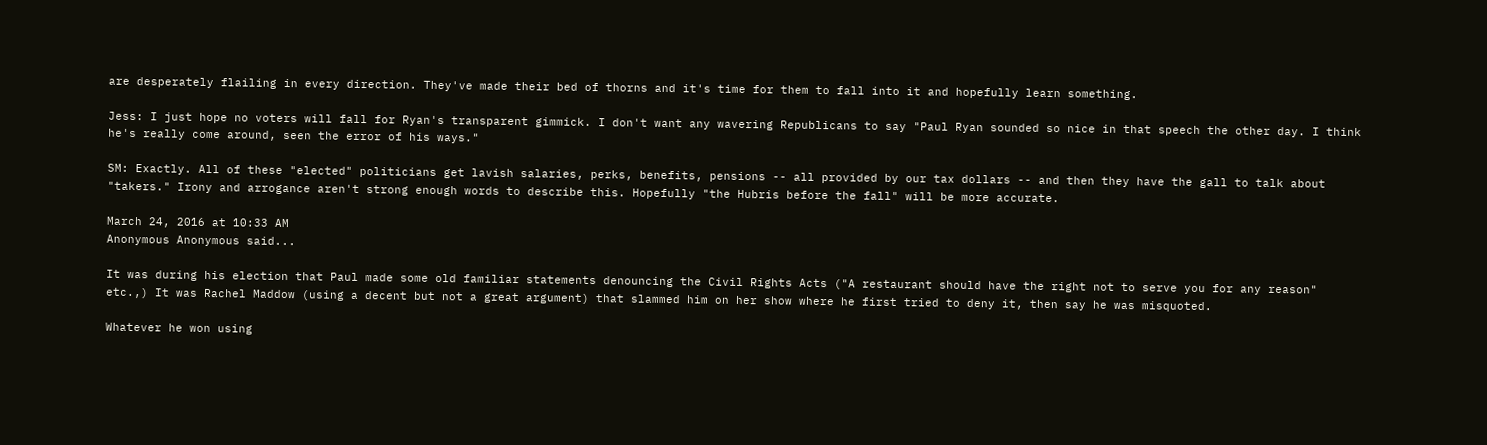are desperately flailing in every direction. They've made their bed of thorns and it's time for them to fall into it and hopefully learn something.

Jess: I just hope no voters will fall for Ryan's transparent gimmick. I don't want any wavering Republicans to say "Paul Ryan sounded so nice in that speech the other day. I think he's really come around, seen the error of his ways."

SM: Exactly. All of these "elected" politicians get lavish salaries, perks, benefits, pensions -- all provided by our tax dollars -- and then they have the gall to talk about "takers." Irony and arrogance aren't strong enough words to describe this. Hopefully "the Hubris before the fall" will be more accurate.

March 24, 2016 at 10:33 AM
Anonymous Anonymous said...

It was during his election that Paul made some old familiar statements denouncing the Civil Rights Acts ("A restaurant should have the right not to serve you for any reason" etc.,) It was Rachel Maddow (using a decent but not a great argument) that slammed him on her show where he first tried to deny it, then say he was misquoted.

Whatever he won using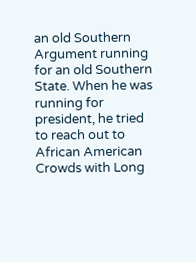an old Southern Argument running for an old Southern State. When he was running for president, he tried to reach out to African American Crowds with Long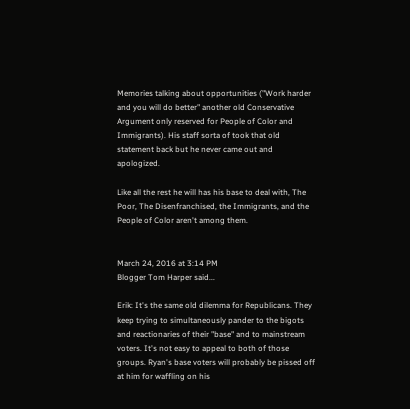Memories talking about opportunities ("Work harder and you will do better" another old Conservative Argument only reserved for People of Color and Immigrants). His staff sorta of took that old statement back but he never came out and apologized.

Like all the rest he will has his base to deal with, The Poor, The Disenfranchised, the Immigrants, and the People of Color aren't among them.


March 24, 2016 at 3:14 PM
Blogger Tom Harper said...

Erik: It's the same old dilemma for Republicans. They keep trying to simultaneously pander to the bigots and reactionaries of their "base" and to mainstream voters. It's not easy to appeal to both of those groups. Ryan's base voters will probably be pissed off at him for waffling on his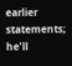earlier statements; he'll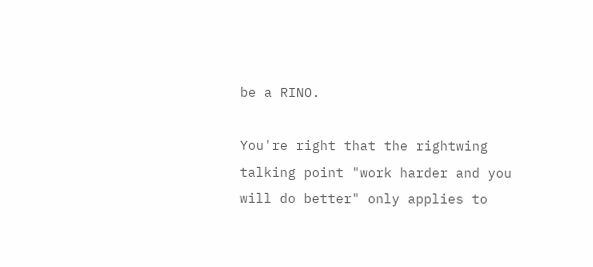be a RINO.

You're right that the rightwing talking point "work harder and you will do better" only applies to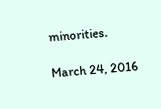minorities.

March 24, 2016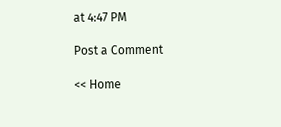at 4:47 PM

Post a Comment

<< Home